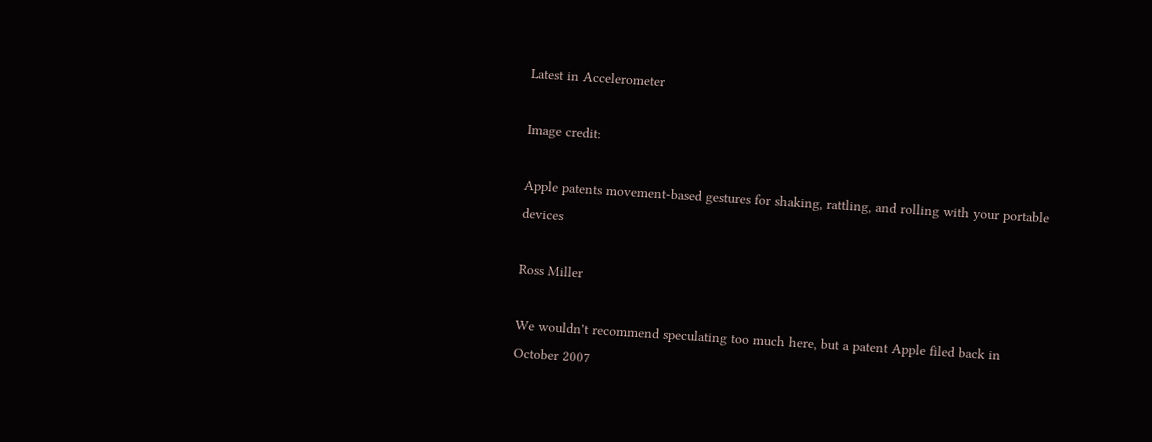Latest in Accelerometer

Image credit:

Apple patents movement-based gestures for shaking, rattling, and rolling with your portable devices

Ross Miller

We wouldn't recommend speculating too much here, but a patent Apple filed back in October 2007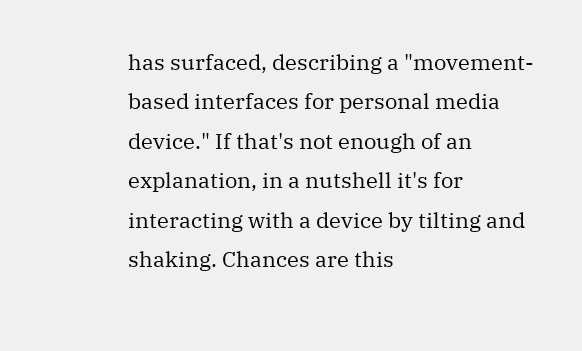has surfaced, describing a "movement-based interfaces for personal media device." If that's not enough of an explanation, in a nutshell it's for interacting with a device by tilting and shaking. Chances are this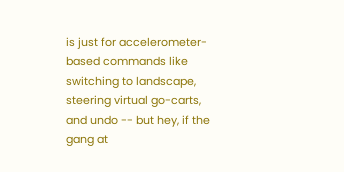is just for accelerometer-based commands like switching to landscape, steering virtual go-carts, and undo -- but hey, if the gang at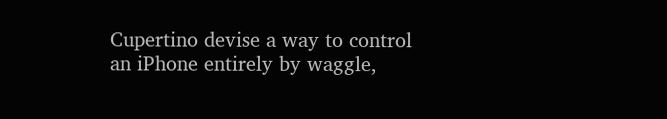Cupertino devise a way to control an iPhone entirely by waggle,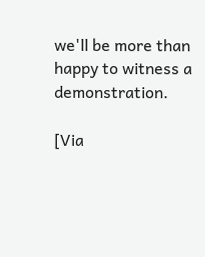we'll be more than happy to witness a demonstration.

[Via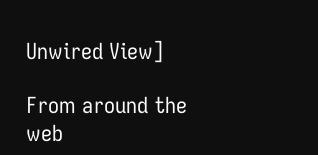Unwired View]

From around the web